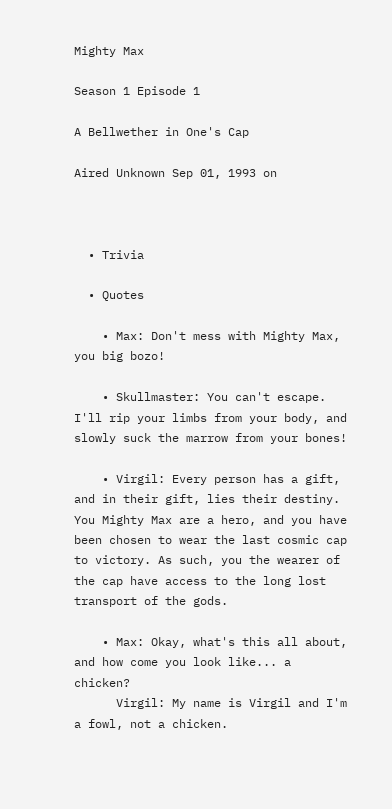Mighty Max

Season 1 Episode 1

A Bellwether in One's Cap

Aired Unknown Sep 01, 1993 on



  • Trivia

  • Quotes

    • Max: Don't mess with Mighty Max, you big bozo!

    • Skullmaster: You can't escape. I'll rip your limbs from your body, and slowly suck the marrow from your bones!

    • Virgil: Every person has a gift, and in their gift, lies their destiny. You Mighty Max are a hero, and you have been chosen to wear the last cosmic cap to victory. As such, you the wearer of the cap have access to the long lost transport of the gods.

    • Max: Okay, what's this all about, and how come you look like... a chicken?
      Virgil: My name is Virgil and I'm a fowl, not a chicken.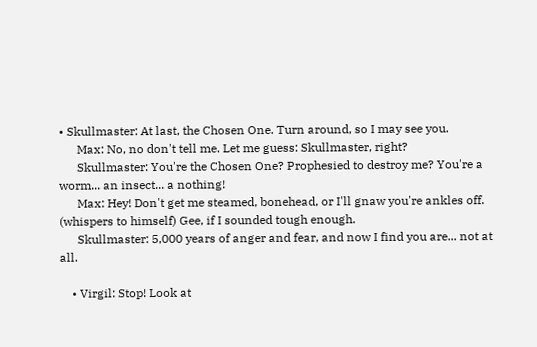• Skullmaster: At last, the Chosen One. Turn around, so I may see you.
      Max: No, no don't tell me. Let me guess: Skullmaster, right?
      Skullmaster: You're the Chosen One? Prophesied to destroy me? You're a worm... an insect... a nothing!
      Max: Hey! Don't get me steamed, bonehead, or I'll gnaw you're ankles off. (whispers to himself) Gee, if I sounded tough enough.
      Skullmaster: 5,000 years of anger and fear, and now I find you are... not at all.

    • Virgil: Stop! Look at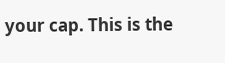your cap. This is the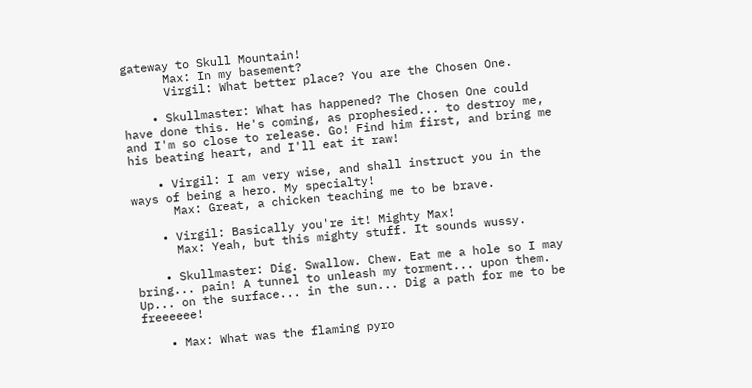gateway to Skull Mountain!
      Max: In my basement?
      Virgil: What better place? You are the Chosen One.

    • Skullmaster: What has happened? The Chosen One could have done this. He's coming, as prophesied... to destroy me, and I'm so close to release. Go! Find him first, and bring me his beating heart, and I'll eat it raw!

    • Virgil: I am very wise, and shall instruct you in the ways of being a hero. My specialty!
      Max: Great, a chicken teaching me to be brave.

    • Virgil: Basically you're it! Mighty Max!
      Max: Yeah, but this mighty stuff. It sounds wussy.

    • Skullmaster: Dig. Swallow. Chew. Eat me a hole so I may bring... pain! A tunnel to unleash my torment... upon them. Up... on the surface... in the sun... Dig a path for me to be freeeeee!

    • Max: What was the flaming pyro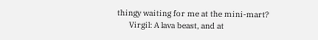thingy waiting for me at the mini-mart?
      Virgil: A lava beast, and at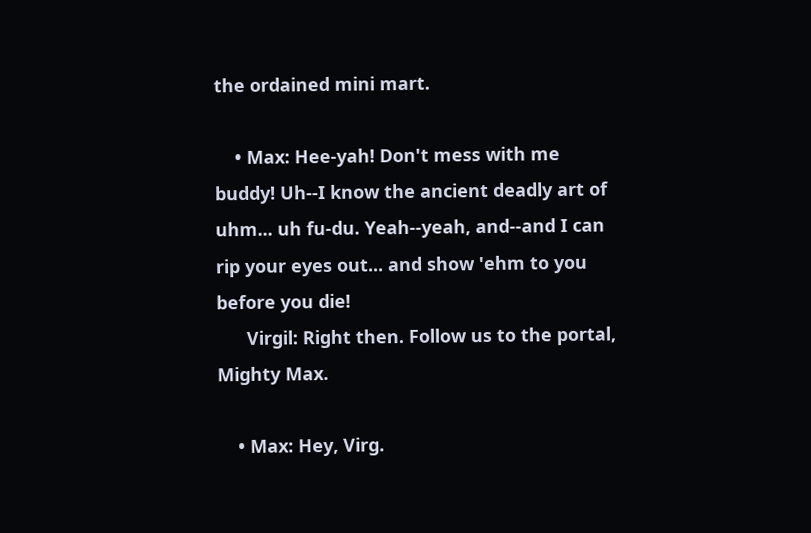the ordained mini mart.

    • Max: Hee-yah! Don't mess with me buddy! Uh--I know the ancient deadly art of uhm... uh fu-du. Yeah--yeah, and--and I can rip your eyes out... and show 'ehm to you before you die!
      Virgil: Right then. Follow us to the portal, Mighty Max.

    • Max: Hey, Virg.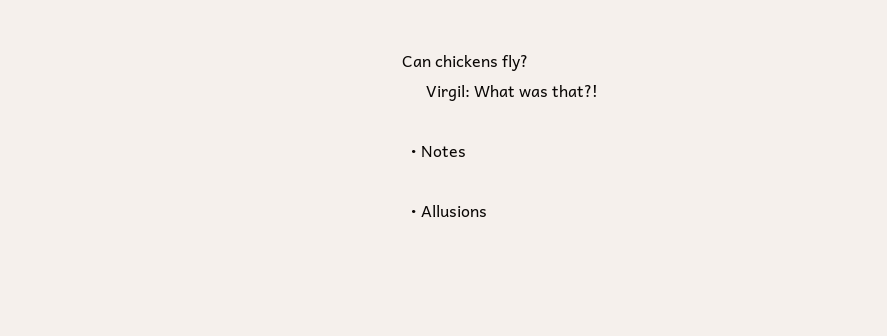Can chickens fly?
      Virgil: What was that?!

  • Notes

  • Allusions